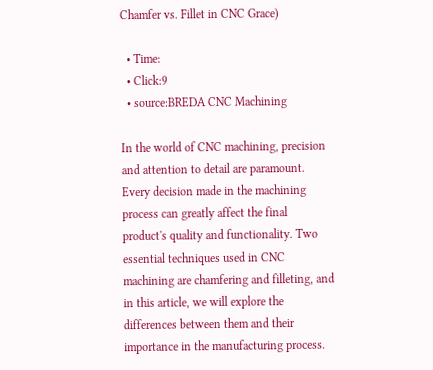Chamfer vs. Fillet in CNC Grace)

  • Time:
  • Click:9
  • source:BREDA CNC Machining

In the world of CNC machining, precision and attention to detail are paramount. Every decision made in the machining process can greatly affect the final product's quality and functionality. Two essential techniques used in CNC machining are chamfering and filleting, and in this article, we will explore the differences between them and their importance in the manufacturing process.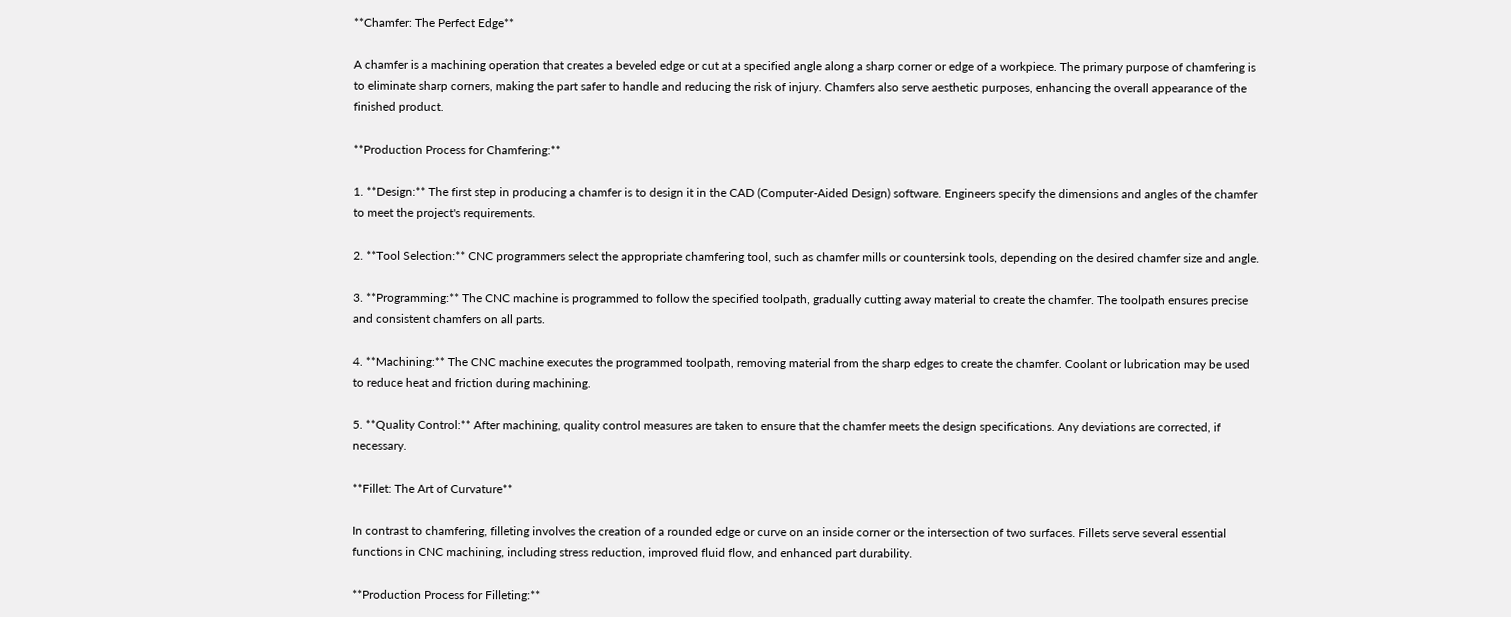**Chamfer: The Perfect Edge**

A chamfer is a machining operation that creates a beveled edge or cut at a specified angle along a sharp corner or edge of a workpiece. The primary purpose of chamfering is to eliminate sharp corners, making the part safer to handle and reducing the risk of injury. Chamfers also serve aesthetic purposes, enhancing the overall appearance of the finished product.

**Production Process for Chamfering:**

1. **Design:** The first step in producing a chamfer is to design it in the CAD (Computer-Aided Design) software. Engineers specify the dimensions and angles of the chamfer to meet the project's requirements.

2. **Tool Selection:** CNC programmers select the appropriate chamfering tool, such as chamfer mills or countersink tools, depending on the desired chamfer size and angle.

3. **Programming:** The CNC machine is programmed to follow the specified toolpath, gradually cutting away material to create the chamfer. The toolpath ensures precise and consistent chamfers on all parts.

4. **Machining:** The CNC machine executes the programmed toolpath, removing material from the sharp edges to create the chamfer. Coolant or lubrication may be used to reduce heat and friction during machining.

5. **Quality Control:** After machining, quality control measures are taken to ensure that the chamfer meets the design specifications. Any deviations are corrected, if necessary.

**Fillet: The Art of Curvature**

In contrast to chamfering, filleting involves the creation of a rounded edge or curve on an inside corner or the intersection of two surfaces. Fillets serve several essential functions in CNC machining, including stress reduction, improved fluid flow, and enhanced part durability.

**Production Process for Filleting:**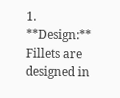1. **Design:** Fillets are designed in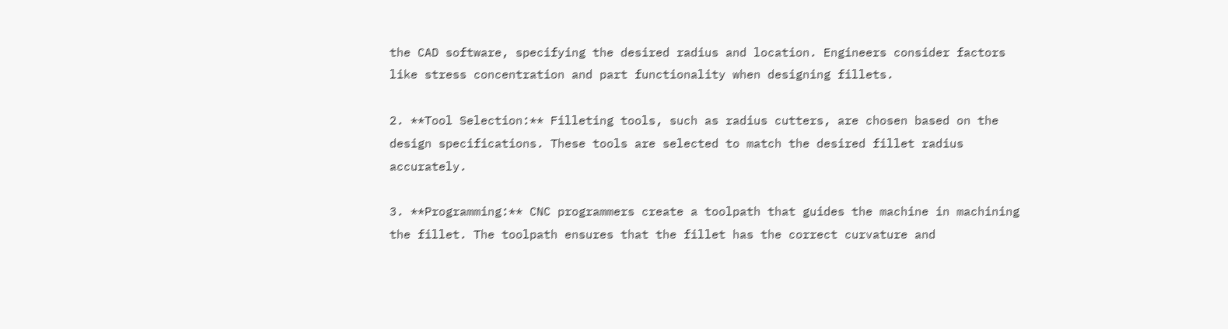the CAD software, specifying the desired radius and location. Engineers consider factors like stress concentration and part functionality when designing fillets.

2. **Tool Selection:** Filleting tools, such as radius cutters, are chosen based on the design specifications. These tools are selected to match the desired fillet radius accurately.

3. **Programming:** CNC programmers create a toolpath that guides the machine in machining the fillet. The toolpath ensures that the fillet has the correct curvature and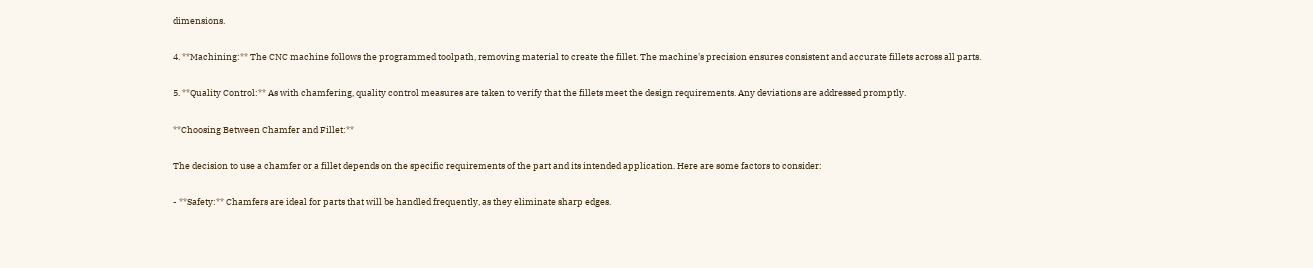dimensions.

4. **Machining:** The CNC machine follows the programmed toolpath, removing material to create the fillet. The machine's precision ensures consistent and accurate fillets across all parts.

5. **Quality Control:** As with chamfering, quality control measures are taken to verify that the fillets meet the design requirements. Any deviations are addressed promptly.

**Choosing Between Chamfer and Fillet:**

The decision to use a chamfer or a fillet depends on the specific requirements of the part and its intended application. Here are some factors to consider:

- **Safety:** Chamfers are ideal for parts that will be handled frequently, as they eliminate sharp edges.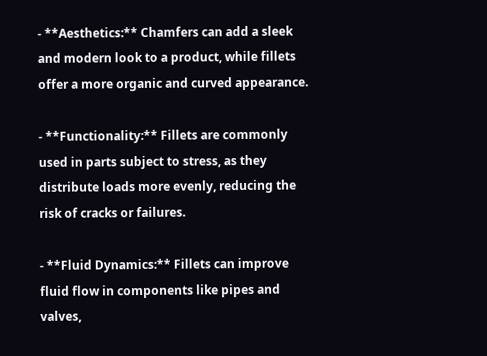- **Aesthetics:** Chamfers can add a sleek and modern look to a product, while fillets offer a more organic and curved appearance.

- **Functionality:** Fillets are commonly used in parts subject to stress, as they distribute loads more evenly, reducing the risk of cracks or failures.

- **Fluid Dynamics:** Fillets can improve fluid flow in components like pipes and valves,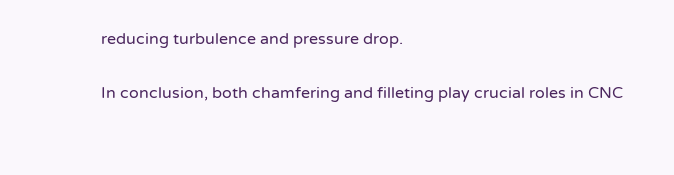reducing turbulence and pressure drop.

In conclusion, both chamfering and filleting play crucial roles in CNC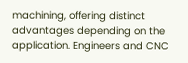machining, offering distinct advantages depending on the application. Engineers and CNC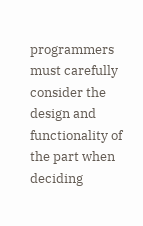programmers must carefully consider the design and functionality of the part when deciding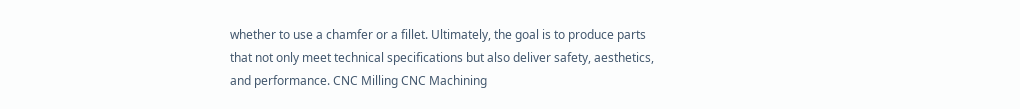whether to use a chamfer or a fillet. Ultimately, the goal is to produce parts that not only meet technical specifications but also deliver safety, aesthetics, and performance. CNC Milling CNC Machining